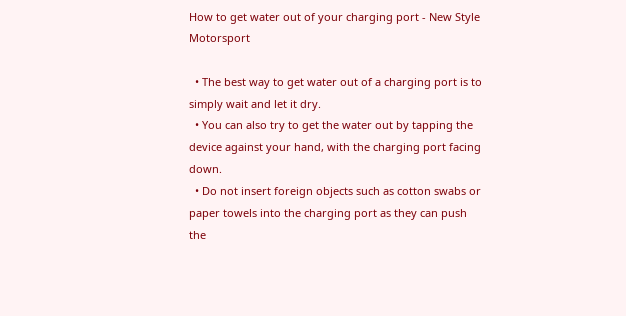How to get water out of your charging port - New Style Motorsport

  • The best way to get water out of a charging port is to simply wait and let it dry.
  • You can also try to get the water out by tapping the device against your hand, with the charging port facing down.
  • Do not insert foreign objects such as cotton swabs or paper towels into the charging port as they can push the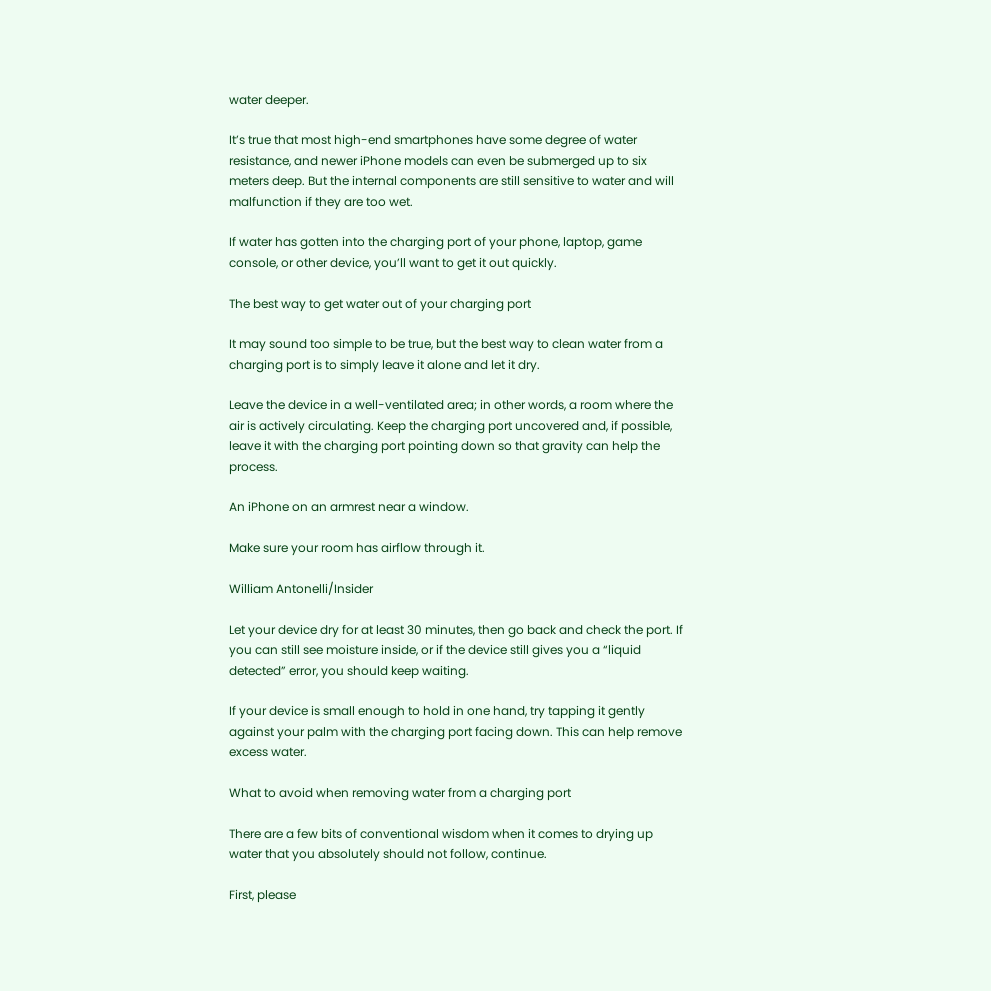water deeper.

It’s true that most high-end smartphones have some degree of water resistance, and newer iPhone models can even be submerged up to six meters deep. But the internal components are still sensitive to water and will malfunction if they are too wet.

If water has gotten into the charging port of your phone, laptop, game console, or other device, you’ll want to get it out quickly.

The best way to get water out of your charging port

It may sound too simple to be true, but the best way to clean water from a charging port is to simply leave it alone and let it dry.

Leave the device in a well-ventilated area; in other words, a room where the air is actively circulating. Keep the charging port uncovered and, if possible, leave it with the charging port pointing down so that gravity can help the process.

An iPhone on an armrest near a window.

Make sure your room has airflow through it.

William Antonelli/Insider

Let your device dry for at least 30 minutes, then go back and check the port. If you can still see moisture inside, or if the device still gives you a “liquid detected” error, you should keep waiting.

If your device is small enough to hold in one hand, try tapping it gently against your palm with the charging port facing down. This can help remove excess water.

What to avoid when removing water from a charging port

There are a few bits of conventional wisdom when it comes to drying up water that you absolutely should not follow, continue.

First, please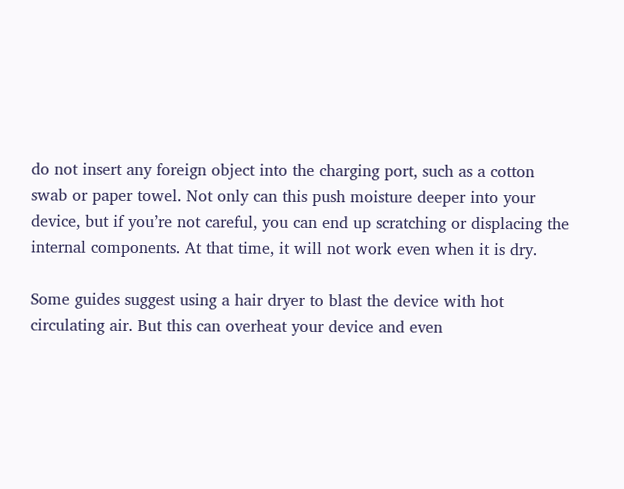do not insert any foreign object into the charging port, such as a cotton swab or paper towel. Not only can this push moisture deeper into your device, but if you’re not careful, you can end up scratching or displacing the internal components. At that time, it will not work even when it is dry.

Some guides suggest using a hair dryer to blast the device with hot circulating air. But this can overheat your device and even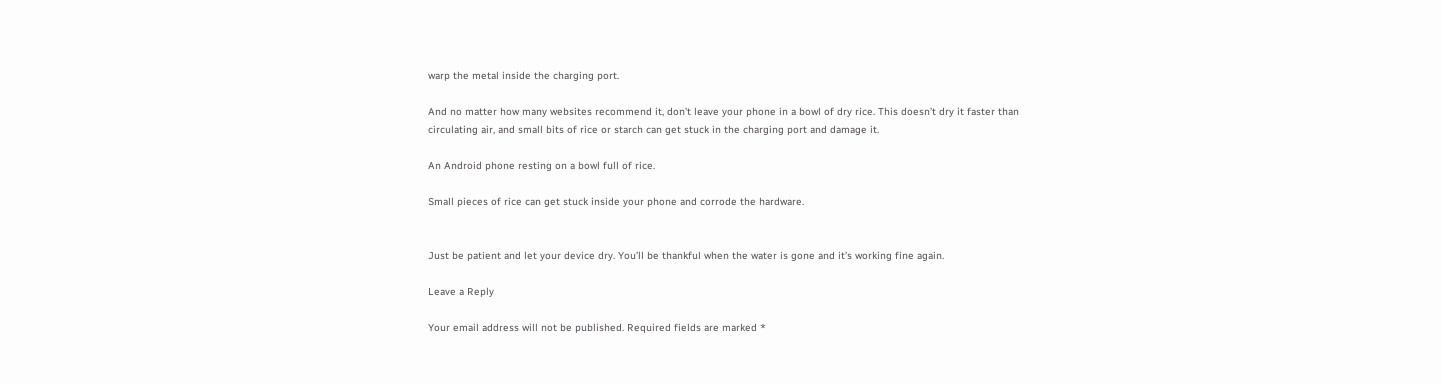warp the metal inside the charging port.

And no matter how many websites recommend it, don’t leave your phone in a bowl of dry rice. This doesn’t dry it faster than circulating air, and small bits of rice or starch can get stuck in the charging port and damage it.

An Android phone resting on a bowl full of rice.

Small pieces of rice can get stuck inside your phone and corrode the hardware.


Just be patient and let your device dry. You’ll be thankful when the water is gone and it’s working fine again.

Leave a Reply

Your email address will not be published. Required fields are marked *